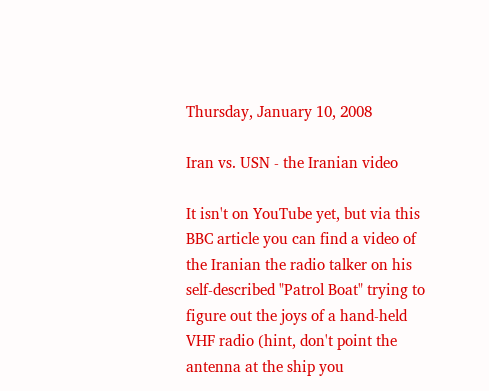Thursday, January 10, 2008

Iran vs. USN - the Iranian video

It isn't on YouTube yet, but via this BBC article you can find a video of the Iranian the radio talker on his self-described "Patrol Boat" trying to figure out the joys of a hand-held VHF radio (hint, don't point the antenna at the ship you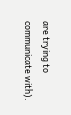are trying to communicate with).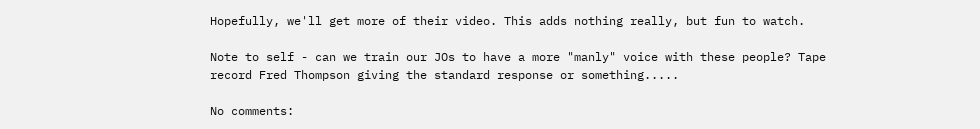Hopefully, we'll get more of their video. This adds nothing really, but fun to watch.

Note to self - can we train our JOs to have a more "manly" voice with these people? Tape record Fred Thompson giving the standard response or something.....

No comments: